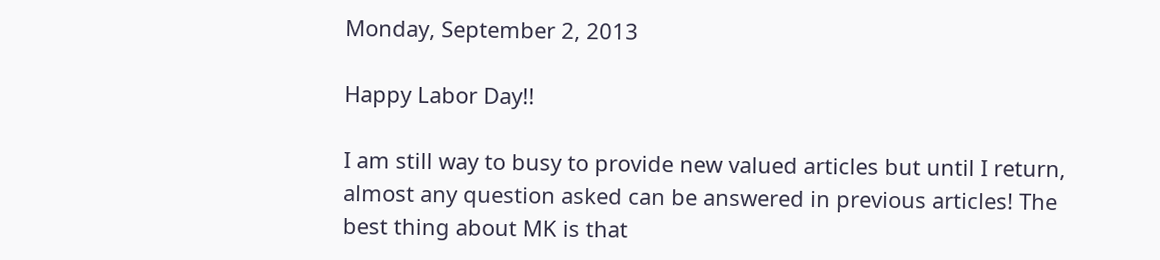Monday, September 2, 2013

Happy Labor Day!!

I am still way to busy to provide new valued articles but until I return, almost any question asked can be answered in previous articles! The best thing about MK is that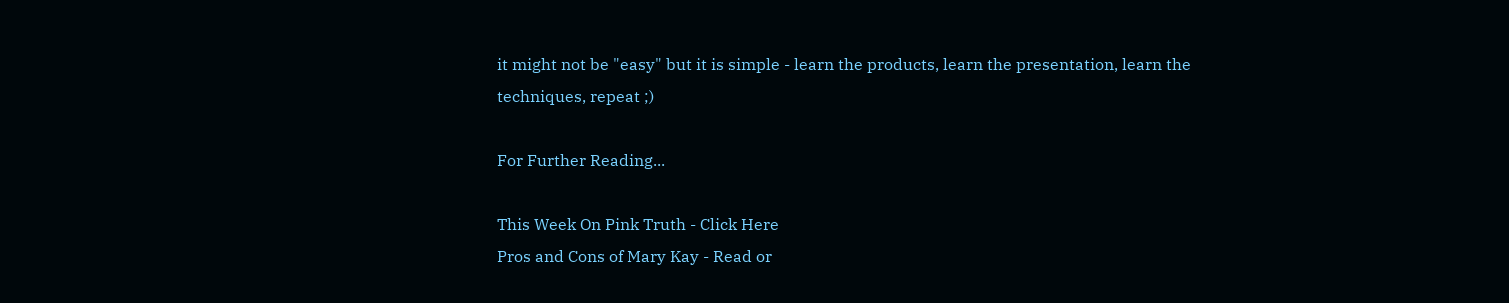it might not be "easy" but it is simple - learn the products, learn the presentation, learn the techniques, repeat ;)

For Further Reading...

This Week On Pink Truth - Click Here
Pros and Cons of Mary Kay - Read or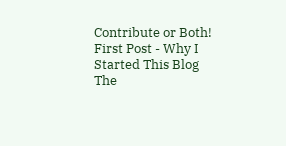Contribute or Both!
First Post - Why I Started This Blog
The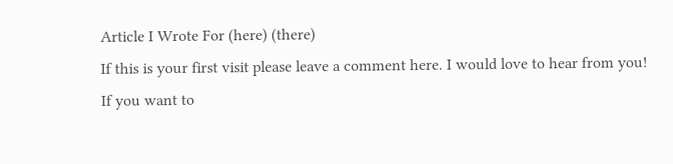Article I Wrote For (here) (there)
If this is your first visit please leave a comment here. I would love to hear from you!
If you want to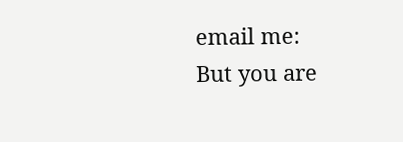email me:
But you are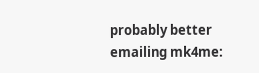probably better emailing mk4me: